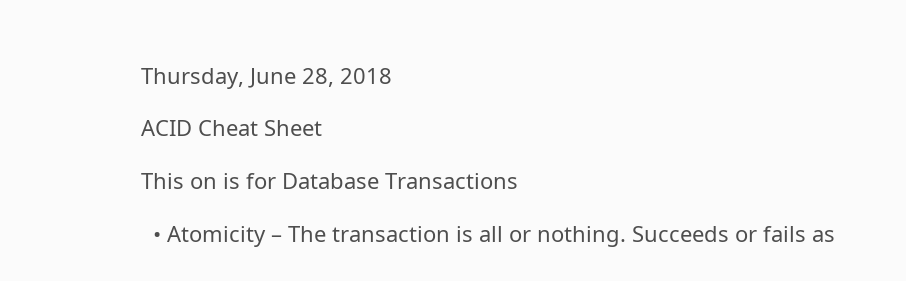Thursday, June 28, 2018

ACID Cheat Sheet

This on is for Database Transactions

  • Atomicity – The transaction is all or nothing. Succeeds or fails as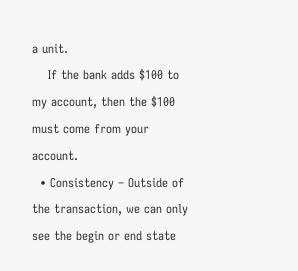a unit.
    If the bank adds $100 to my account, then the $100 must come from your account.
  • Consistency – Outside of the transaction, we can only see the begin or end state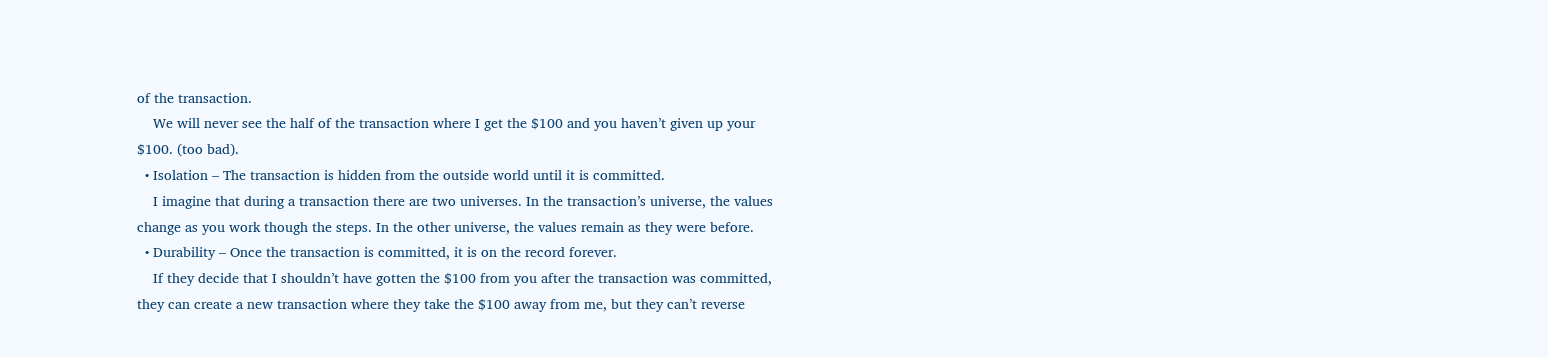of the transaction.
    We will never see the half of the transaction where I get the $100 and you haven’t given up your $100. (too bad).
  • Isolation – The transaction is hidden from the outside world until it is committed.
    I imagine that during a transaction there are two universes. In the transaction’s universe, the values change as you work though the steps. In the other universe, the values remain as they were before.
  • Durability – Once the transaction is committed, it is on the record forever.
    If they decide that I shouldn’t have gotten the $100 from you after the transaction was committed, they can create a new transaction where they take the $100 away from me, but they can’t reverse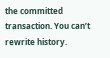the committed transaction. You can’t rewrite history.